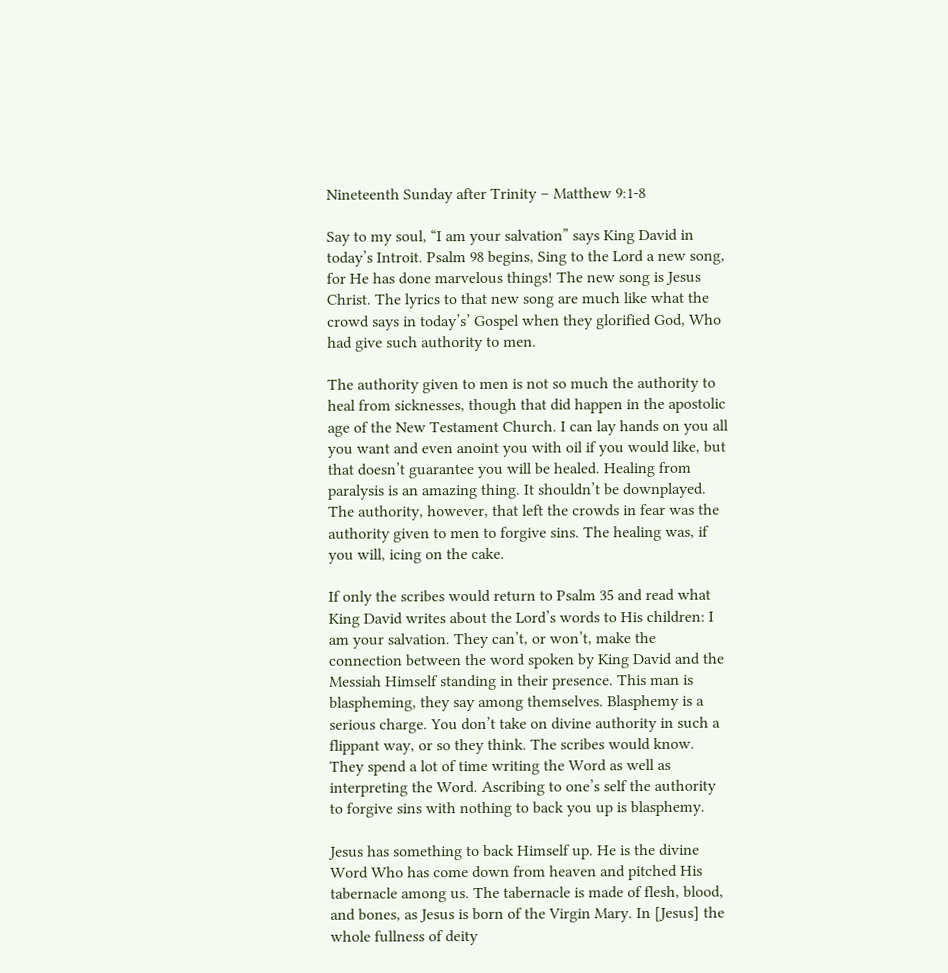Nineteenth Sunday after Trinity – Matthew 9:1-8

Say to my soul, “I am your salvation” says King David in today’s Introit. Psalm 98 begins, Sing to the Lord a new song, for He has done marvelous things! The new song is Jesus Christ. The lyrics to that new song are much like what the crowd says in today’s’ Gospel when they glorified God, Who had give such authority to men.

The authority given to men is not so much the authority to heal from sicknesses, though that did happen in the apostolic age of the New Testament Church. I can lay hands on you all you want and even anoint you with oil if you would like, but that doesn’t guarantee you will be healed. Healing from paralysis is an amazing thing. It shouldn’t be downplayed. The authority, however, that left the crowds in fear was the authority given to men to forgive sins. The healing was, if you will, icing on the cake.

If only the scribes would return to Psalm 35 and read what King David writes about the Lord’s words to His children: I am your salvation. They can’t, or won’t, make the connection between the word spoken by King David and the Messiah Himself standing in their presence. This man is blaspheming, they say among themselves. Blasphemy is a serious charge. You don’t take on divine authority in such a flippant way, or so they think. The scribes would know. They spend a lot of time writing the Word as well as interpreting the Word. Ascribing to one’s self the authority to forgive sins with nothing to back you up is blasphemy.

Jesus has something to back Himself up. He is the divine Word Who has come down from heaven and pitched His tabernacle among us. The tabernacle is made of flesh, blood, and bones, as Jesus is born of the Virgin Mary. In [Jesus] the whole fullness of deity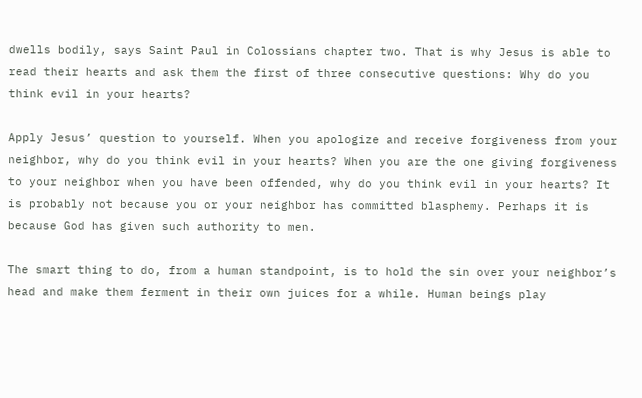dwells bodily, says Saint Paul in Colossians chapter two. That is why Jesus is able to read their hearts and ask them the first of three consecutive questions: Why do you think evil in your hearts?

Apply Jesus’ question to yourself. When you apologize and receive forgiveness from your neighbor, why do you think evil in your hearts? When you are the one giving forgiveness to your neighbor when you have been offended, why do you think evil in your hearts? It is probably not because you or your neighbor has committed blasphemy. Perhaps it is because God has given such authority to men.

The smart thing to do, from a human standpoint, is to hold the sin over your neighbor’s head and make them ferment in their own juices for a while. Human beings play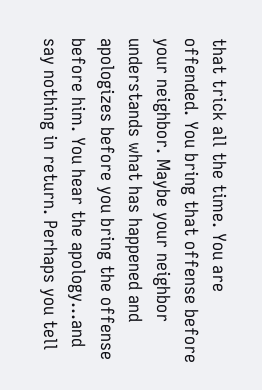that trick all the time. You are offended. You bring that offense before your neighbor. Maybe your neighbor understands what has happened and apologizes before you bring the offense before him. You hear the apology…and say nothing in return. Perhaps you tell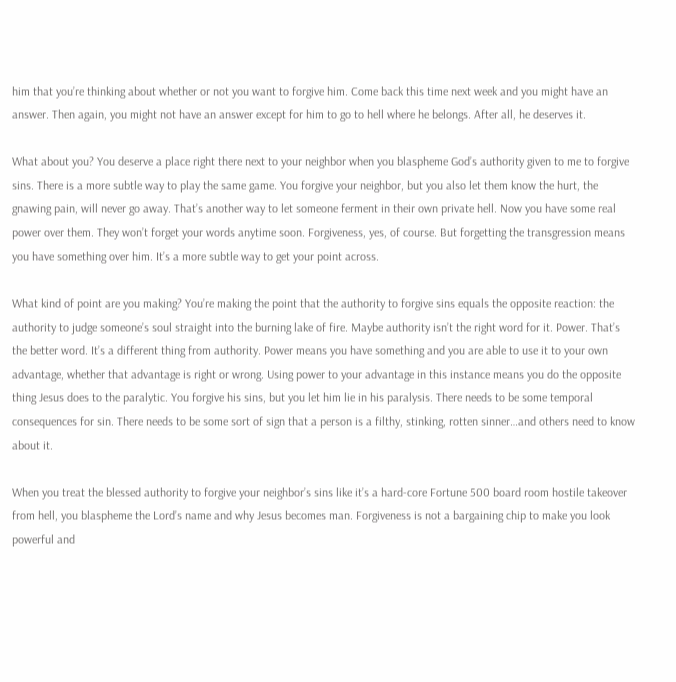him that you’re thinking about whether or not you want to forgive him. Come back this time next week and you might have an answer. Then again, you might not have an answer except for him to go to hell where he belongs. After all, he deserves it.

What about you? You deserve a place right there next to your neighbor when you blaspheme God’s authority given to me to forgive sins. There is a more subtle way to play the same game. You forgive your neighbor, but you also let them know the hurt, the gnawing pain, will never go away. That’s another way to let someone ferment in their own private hell. Now you have some real power over them. They won’t forget your words anytime soon. Forgiveness, yes, of course. But forgetting the transgression means you have something over him. It’s a more subtle way to get your point across.

What kind of point are you making? You’re making the point that the authority to forgive sins equals the opposite reaction: the authority to judge someone’s soul straight into the burning lake of fire. Maybe authority isn’t the right word for it. Power. That’s the better word. It’s a different thing from authority. Power means you have something and you are able to use it to your own advantage, whether that advantage is right or wrong. Using power to your advantage in this instance means you do the opposite thing Jesus does to the paralytic. You forgive his sins, but you let him lie in his paralysis. There needs to be some temporal consequences for sin. There needs to be some sort of sign that a person is a filthy, stinking, rotten sinner…and others need to know about it.

When you treat the blessed authority to forgive your neighbor’s sins like it’s a hard-core Fortune 500 board room hostile takeover from hell, you blaspheme the Lord’s name and why Jesus becomes man. Forgiveness is not a bargaining chip to make you look powerful and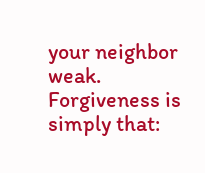your neighbor weak. Forgiveness is simply that: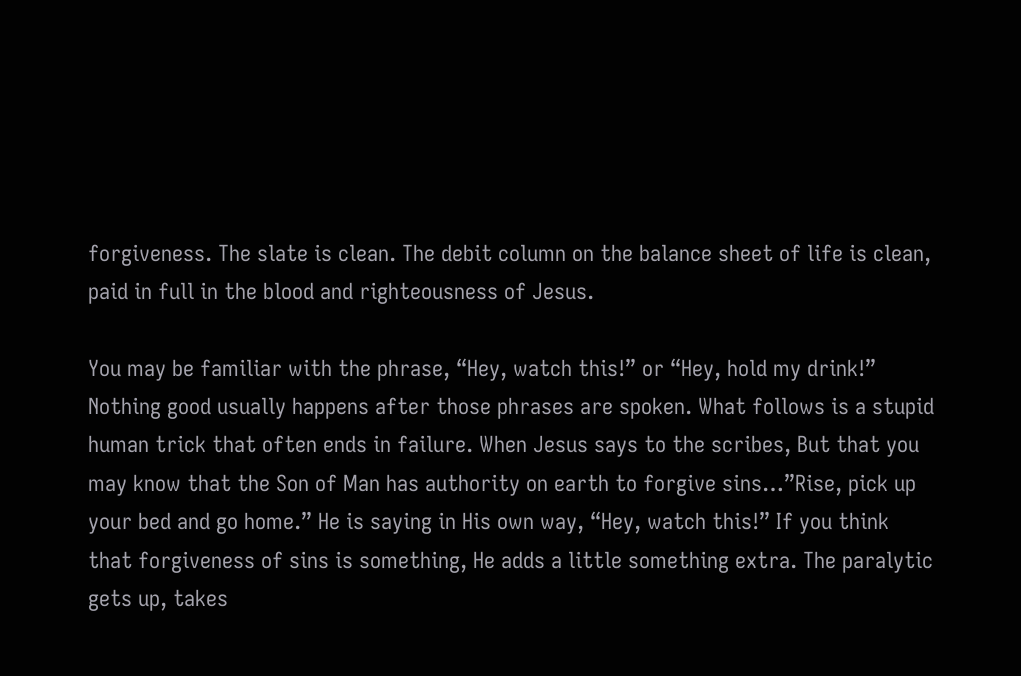forgiveness. The slate is clean. The debit column on the balance sheet of life is clean, paid in full in the blood and righteousness of Jesus.

You may be familiar with the phrase, “Hey, watch this!” or “Hey, hold my drink!” Nothing good usually happens after those phrases are spoken. What follows is a stupid human trick that often ends in failure. When Jesus says to the scribes, But that you may know that the Son of Man has authority on earth to forgive sins…”Rise, pick up your bed and go home.” He is saying in His own way, “Hey, watch this!” If you think that forgiveness of sins is something, He adds a little something extra. The paralytic gets up, takes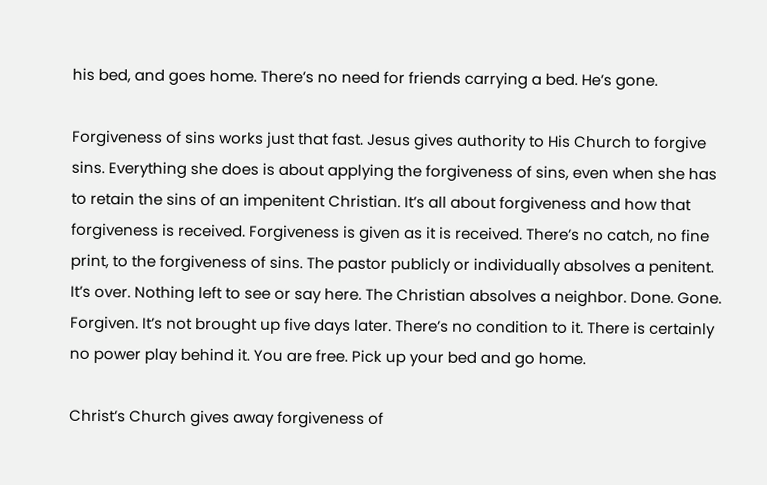his bed, and goes home. There’s no need for friends carrying a bed. He’s gone.

Forgiveness of sins works just that fast. Jesus gives authority to His Church to forgive sins. Everything she does is about applying the forgiveness of sins, even when she has to retain the sins of an impenitent Christian. It’s all about forgiveness and how that forgiveness is received. Forgiveness is given as it is received. There’s no catch, no fine print, to the forgiveness of sins. The pastor publicly or individually absolves a penitent. It’s over. Nothing left to see or say here. The Christian absolves a neighbor. Done. Gone. Forgiven. It’s not brought up five days later. There’s no condition to it. There is certainly no power play behind it. You are free. Pick up your bed and go home.

Christ’s Church gives away forgiveness of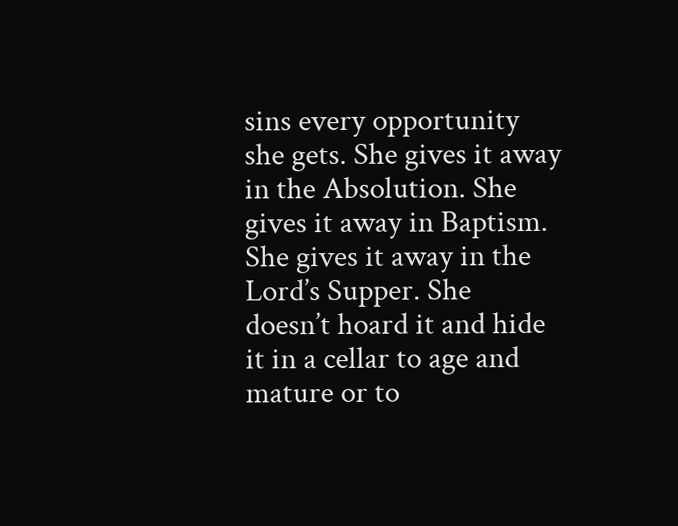sins every opportunity she gets. She gives it away in the Absolution. She gives it away in Baptism. She gives it away in the Lord’s Supper. She doesn’t hoard it and hide it in a cellar to age and mature or to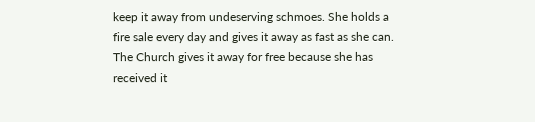keep it away from undeserving schmoes. She holds a fire sale every day and gives it away as fast as she can. The Church gives it away for free because she has received it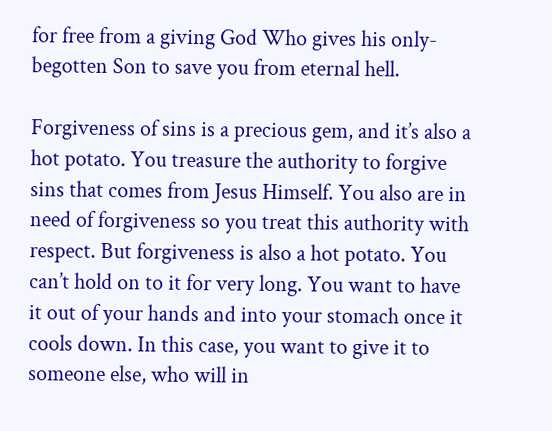for free from a giving God Who gives his only-begotten Son to save you from eternal hell.

Forgiveness of sins is a precious gem, and it’s also a hot potato. You treasure the authority to forgive sins that comes from Jesus Himself. You also are in need of forgiveness so you treat this authority with respect. But forgiveness is also a hot potato. You can’t hold on to it for very long. You want to have it out of your hands and into your stomach once it cools down. In this case, you want to give it to someone else, who will in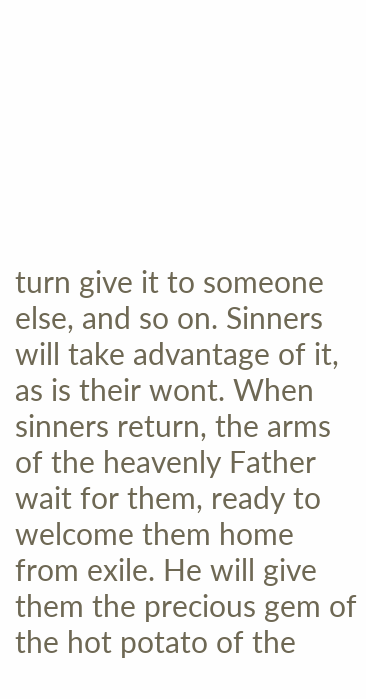turn give it to someone else, and so on. Sinners will take advantage of it, as is their wont. When sinners return, the arms of the heavenly Father wait for them, ready to welcome them home from exile. He will give them the precious gem of the hot potato of the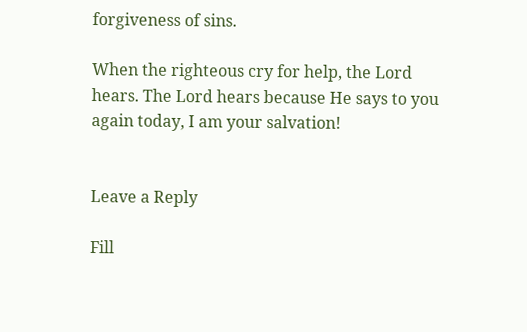forgiveness of sins.

When the righteous cry for help, the Lord hears. The Lord hears because He says to you again today, I am your salvation!


Leave a Reply

Fill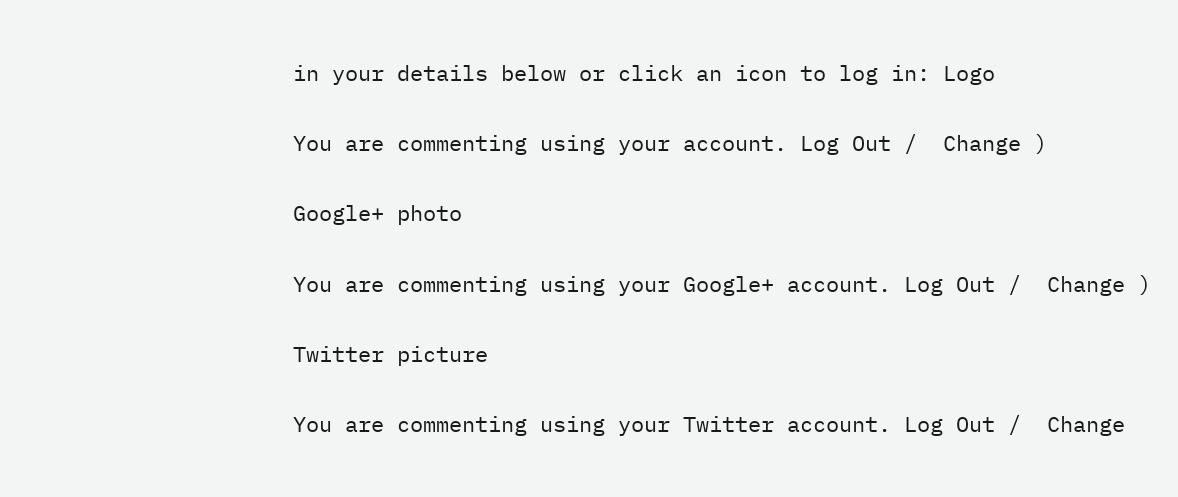in your details below or click an icon to log in: Logo

You are commenting using your account. Log Out /  Change )

Google+ photo

You are commenting using your Google+ account. Log Out /  Change )

Twitter picture

You are commenting using your Twitter account. Log Out /  Change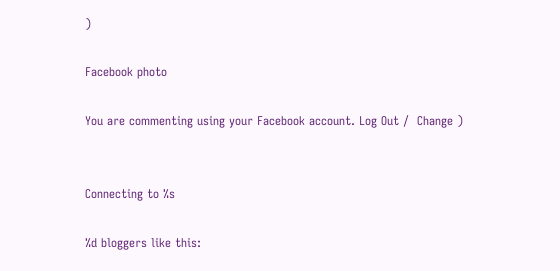)

Facebook photo

You are commenting using your Facebook account. Log Out /  Change )


Connecting to %s

%d bloggers like this: